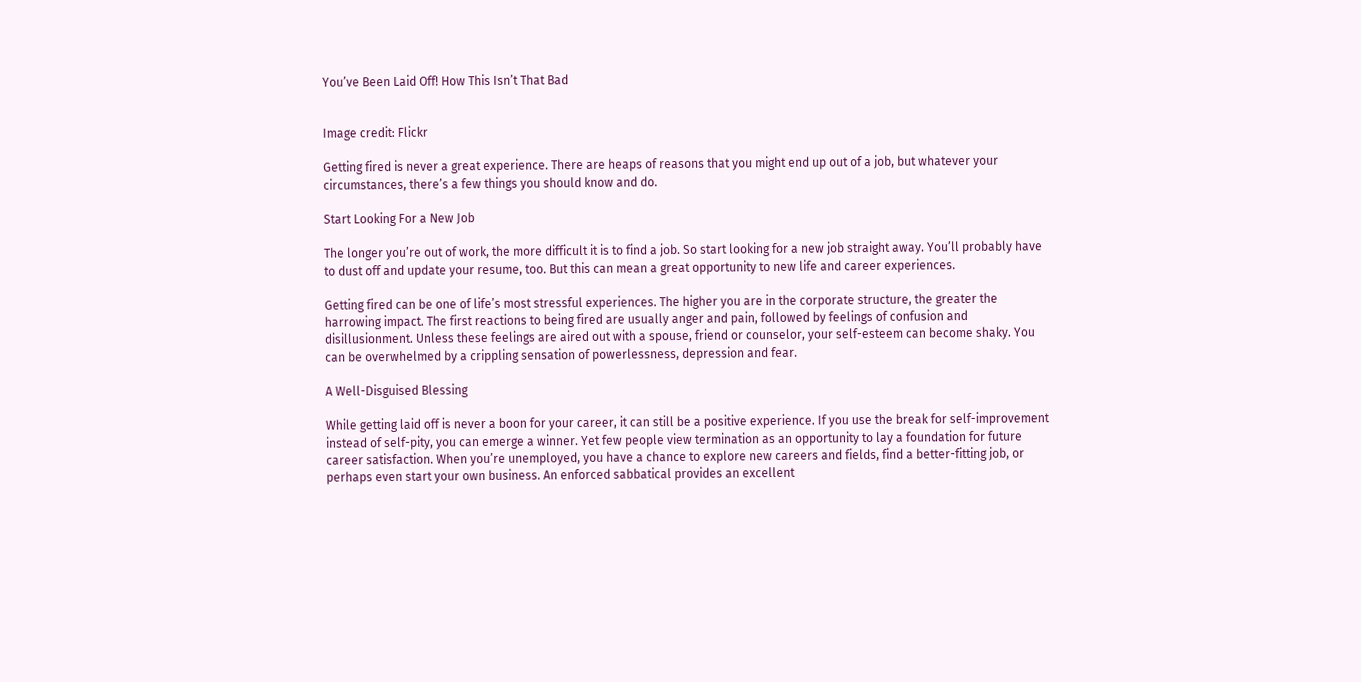You’ve Been Laid Off! How This Isn’t That Bad


Image credit: Flickr

Getting fired is never a great experience. There are heaps of reasons that you might end up out of a job, but whatever your circumstances, there’s a few things you should know and do.

Start Looking For a New Job

The longer you’re out of work, the more difficult it is to find a job. So start looking for a new job straight away. You’ll probably have to dust off and update your resume, too. But this can mean a great opportunity to new life and career experiences.

Getting fired can be one of life’s most stressful experiences. The higher you are in the corporate structure, the greater the harrowing impact. The first reactions to being fired are usually anger and pain, followed by feelings of confusion and disillusionment. Unless these feelings are aired out with a spouse, friend or counselor, your self-esteem can become shaky. You can be overwhelmed by a crippling sensation of powerlessness, depression and fear.

A Well-Disguised Blessing

While getting laid off is never a boon for your career, it can still be a positive experience. If you use the break for self-improvement instead of self-pity, you can emerge a winner. Yet few people view termination as an opportunity to lay a foundation for future career satisfaction. When you’re unemployed, you have a chance to explore new careers and fields, find a better-fitting job, or perhaps even start your own business. An enforced sabbatical provides an excellent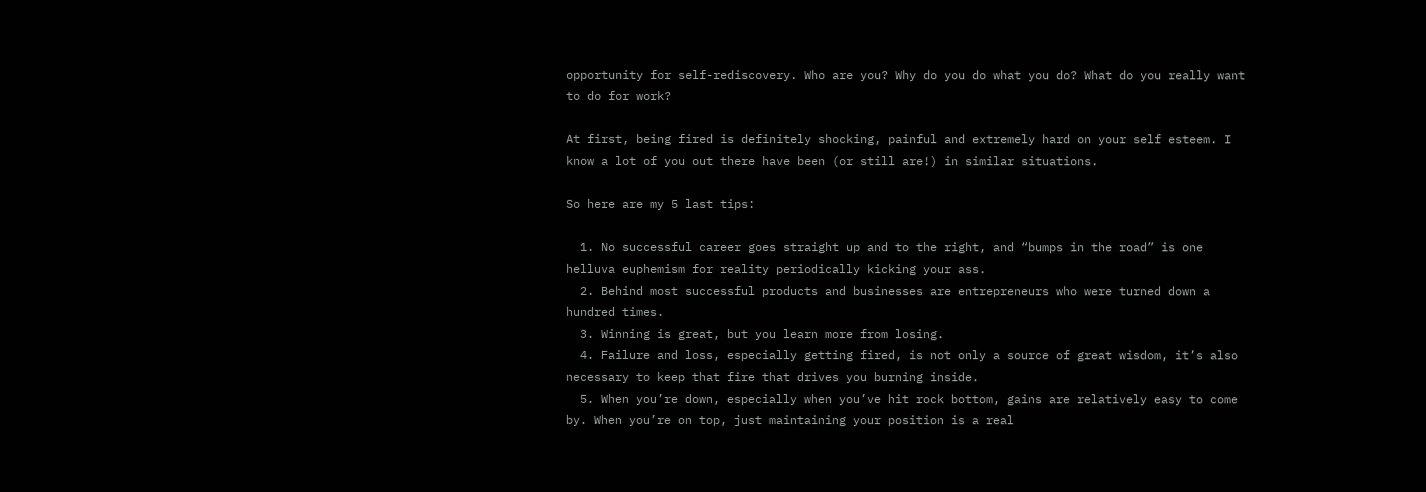opportunity for self-rediscovery. Who are you? Why do you do what you do? What do you really want to do for work?

At first, being fired is definitely shocking, painful and extremely hard on your self esteem. I know a lot of you out there have been (or still are!) in similar situations.

So here are my 5 last tips:

  1. No successful career goes straight up and to the right, and “bumps in the road” is one helluva euphemism for reality periodically kicking your ass.
  2. Behind most successful products and businesses are entrepreneurs who were turned down a hundred times.
  3. Winning is great, but you learn more from losing.
  4. Failure and loss, especially getting fired, is not only a source of great wisdom, it’s also necessary to keep that fire that drives you burning inside.
  5. When you’re down, especially when you’ve hit rock bottom, gains are relatively easy to come by. When you’re on top, just maintaining your position is a real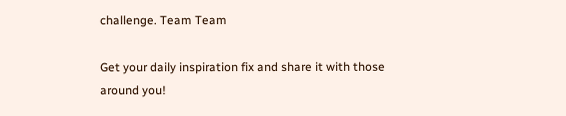challenge. Team Team

Get your daily inspiration fix and share it with those around you!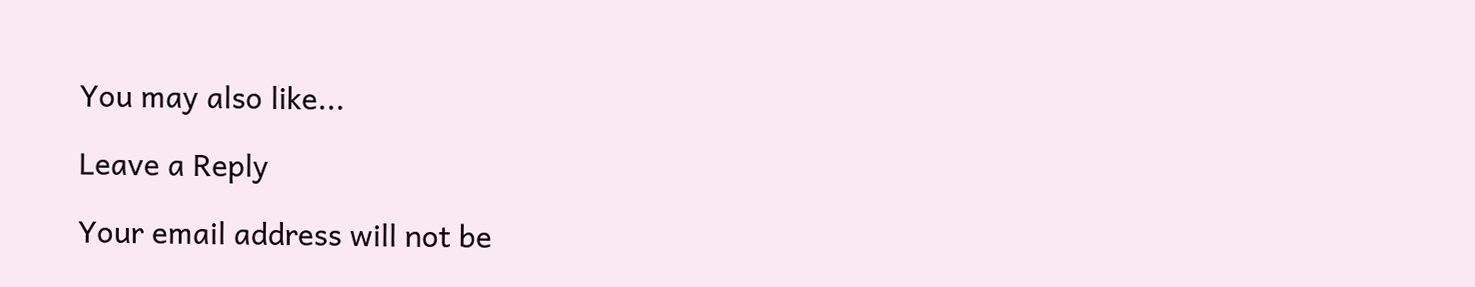You may also like...

Leave a Reply

Your email address will not be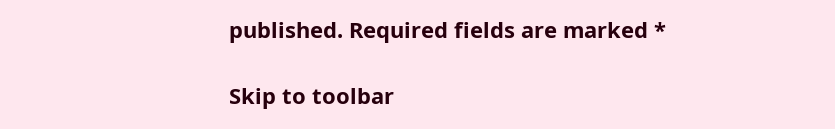published. Required fields are marked *

Skip to toolbar